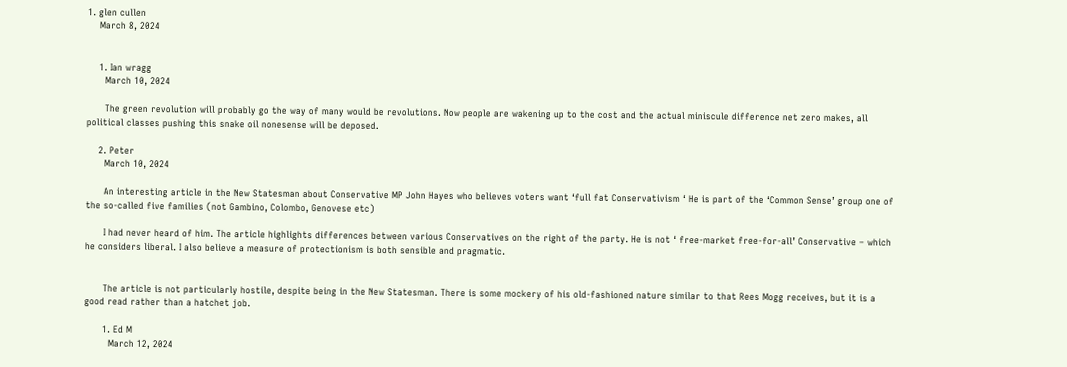1. glen cullen
    March 8, 2024


    1. Ian wragg
      March 10, 2024

      The green revolution will probably go the way of many would be revolutions. Now people are wakening up to the cost and the actual miniscule difference net zero makes, all political classes pushing this snake oil nonesense will be deposed.

    2. Peter
      March 10, 2024

      An interesting article in the New Statesman about Conservative MP John Hayes who believes voters want ‘full fat Conservativism ‘ He is part of the ‘Common Sense’ group one of the so-called five families (not Gambino, Colombo, Genovese etc)

      I had never heard of him. The article highlights differences between various Conservatives on the right of the party. He is not ‘ free-market free-for-all’ Conservative – which he considers liberal. I also believe a measure of protectionism is both sensible and pragmatic.


      The article is not particularly hostile, despite being in the New Statesman. There is some mockery of his old-fashioned nature similar to that Rees Mogg receives, but it is a good read rather than a hatchet job.

      1. Ed M
        March 12, 2024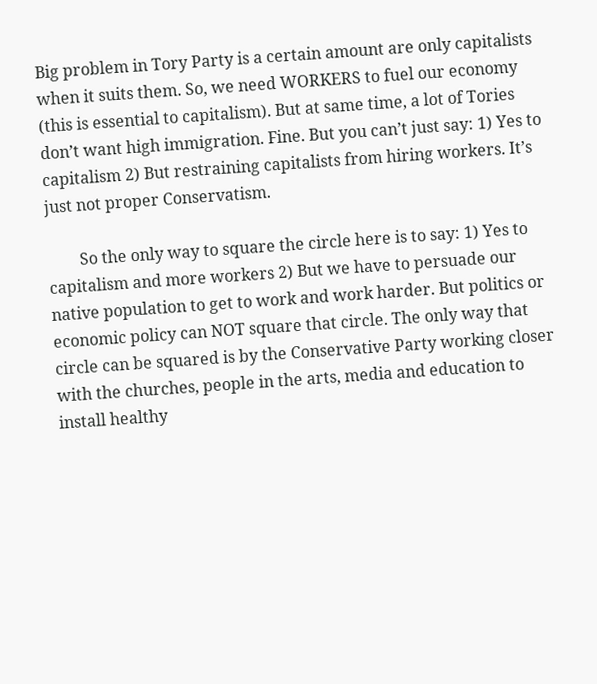Big problem in Tory Party is a certain amount are only capitalists when it suits them. So, we need WORKERS to fuel our economy (this is essential to capitalism). But at same time, a lot of Tories don’t want high immigration. Fine. But you can’t just say: 1) Yes to capitalism 2) But restraining capitalists from hiring workers. It’s just not proper Conservatism.

        So the only way to square the circle here is to say: 1) Yes to capitalism and more workers 2) But we have to persuade our native population to get to work and work harder. But politics or economic policy can NOT square that circle. The only way that circle can be squared is by the Conservative Party working closer with the churches, people in the arts, media and education to install healthy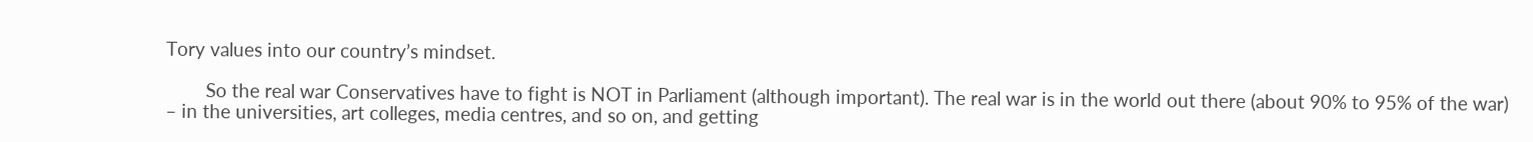Tory values into our country’s mindset.

        So the real war Conservatives have to fight is NOT in Parliament (although important). The real war is in the world out there (about 90% to 95% of the war) – in the universities, art colleges, media centres, and so on, and getting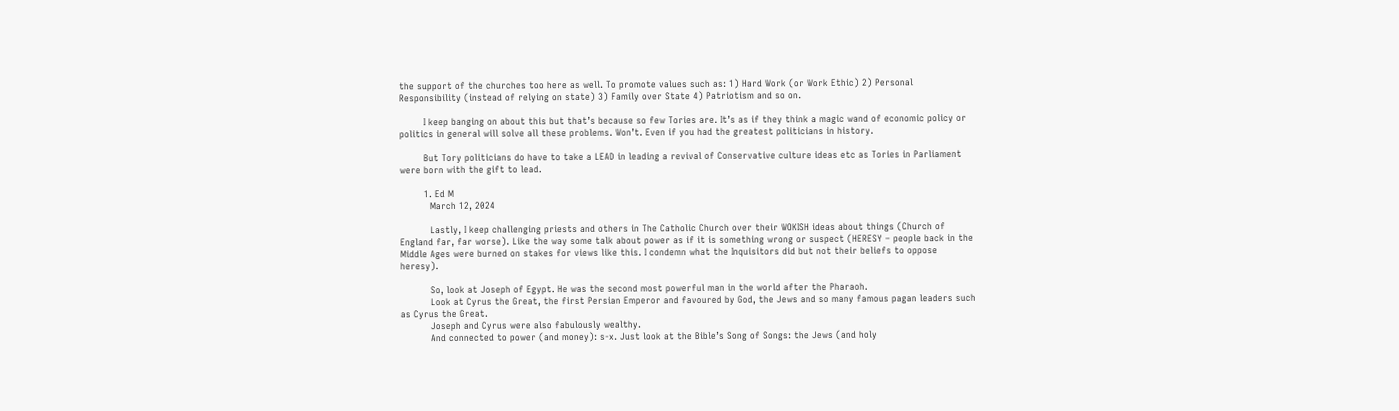the support of the churches too here as well. To promote values such as: 1) Hard Work (or Work Ethic) 2) Personal Responsibility (instead of relying on state) 3) Family over State 4) Patriotism and so on.

        I keep banging on about this but that’s because so few Tories are. It’s as if they think a magic wand of economic policy or politics in general will solve all these problems. Won’t. Even if you had the greatest politicians in history.

        But Tory politicians do have to take a LEAD in leading a revival of Conservative culture ideas etc as Tories in Parliament were born with the gift to lead.

        1. Ed M
          March 12, 2024

          Lastly, I keep challenging priests and others in The Catholic Church over their WOKISH ideas about things (Church of England far, far worse). Like the way some talk about power as if it is something wrong or suspect (HERESY – people back in the Middle Ages were burned on stakes for views like this. I condemn what the Inquisitors did but not their beliefs to oppose heresy).

          So, look at Joseph of Egypt. He was the second most powerful man in the world after the Pharaoh.
          Look at Cyrus the Great, the first Persian Emperor and favoured by God, the Jews and so many famous pagan leaders such as Cyrus the Great.
          Joseph and Cyrus were also fabulously wealthy.
          And connected to power (and money): s-x. Just look at the Bible’s Song of Songs: the Jews (and holy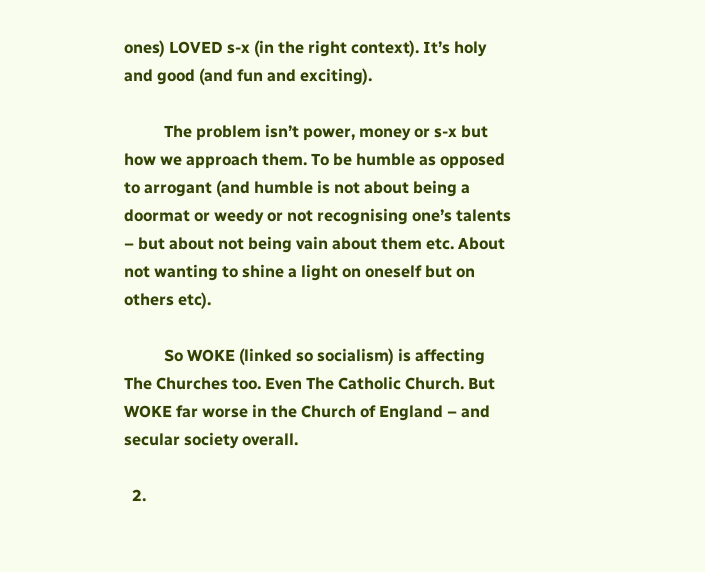ones) LOVED s-x (in the right context). It’s holy and good (and fun and exciting).

          The problem isn’t power, money or s-x but how we approach them. To be humble as opposed to arrogant (and humble is not about being a doormat or weedy or not recognising one’s talents – but about not being vain about them etc. About not wanting to shine a light on oneself but on others etc).

          So WOKE (linked so socialism) is affecting The Churches too. Even The Catholic Church. But WOKE far worse in the Church of England – and secular society overall.

  2.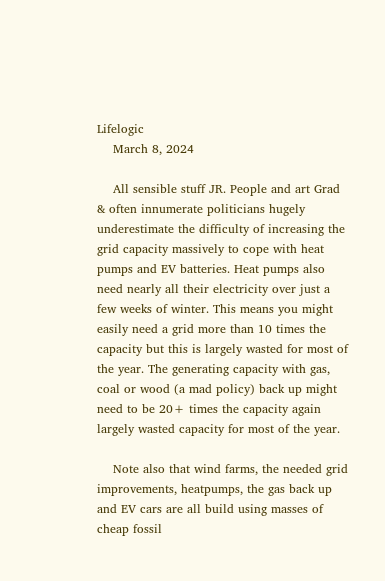Lifelogic
    March 8, 2024

    All sensible stuff JR. People and art Grad & often innumerate politicians hugely underestimate the difficulty of increasing the grid capacity massively to cope with heat pumps and EV batteries. Heat pumps also need nearly all their electricity over just a few weeks of winter. This means you might easily need a grid more than 10 times the capacity but this is largely wasted for most of the year. The generating capacity with gas, coal or wood (a mad policy) back up might need to be 20+ times the capacity again largely wasted capacity for most of the year.

    Note also that wind farms, the needed grid improvements, heatpumps, the gas back up and EV cars are all build using masses of cheap fossil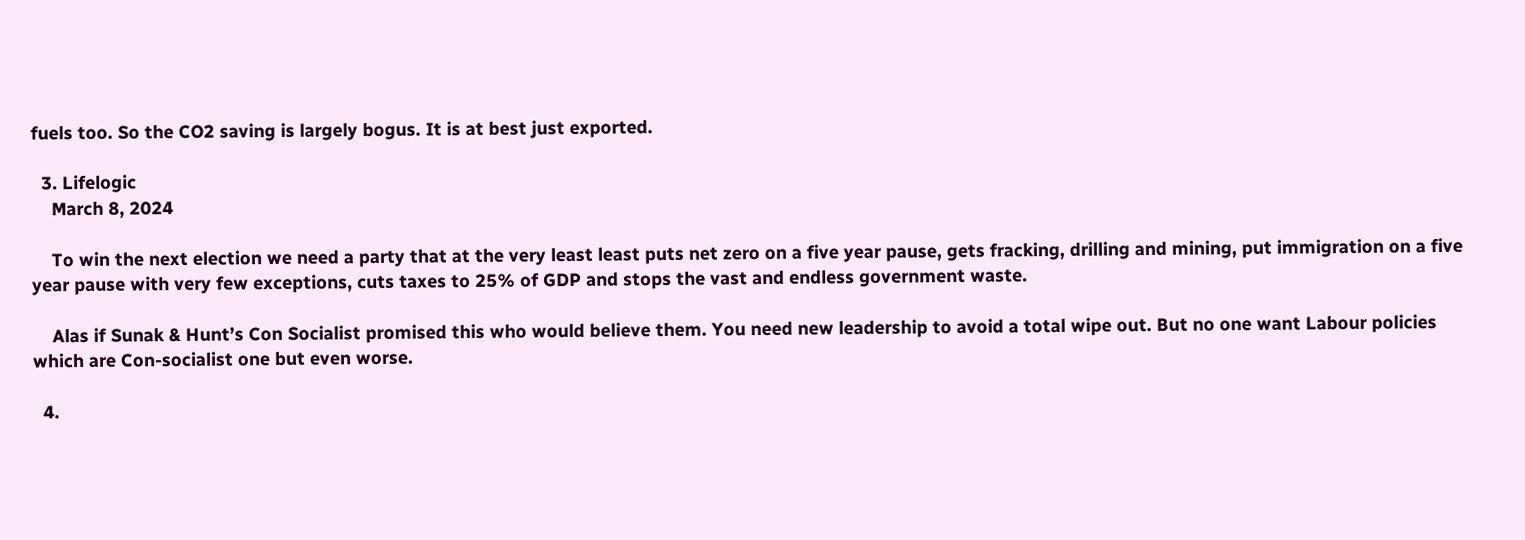fuels too. So the CO2 saving is largely bogus. It is at best just exported.

  3. Lifelogic
    March 8, 2024

    To win the next election we need a party that at the very least least puts net zero on a five year pause, gets fracking, drilling and mining, put immigration on a five year pause with very few exceptions, cuts taxes to 25% of GDP and stops the vast and endless government waste.

    Alas if Sunak & Hunt’s Con Socialist promised this who would believe them. You need new leadership to avoid a total wipe out. But no one want Labour policies which are Con-socialist one but even worse.

  4.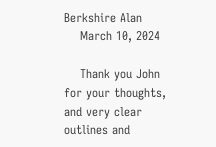Berkshire Alan
    March 10, 2024

    Thank you John for your thoughts, and very clear outlines and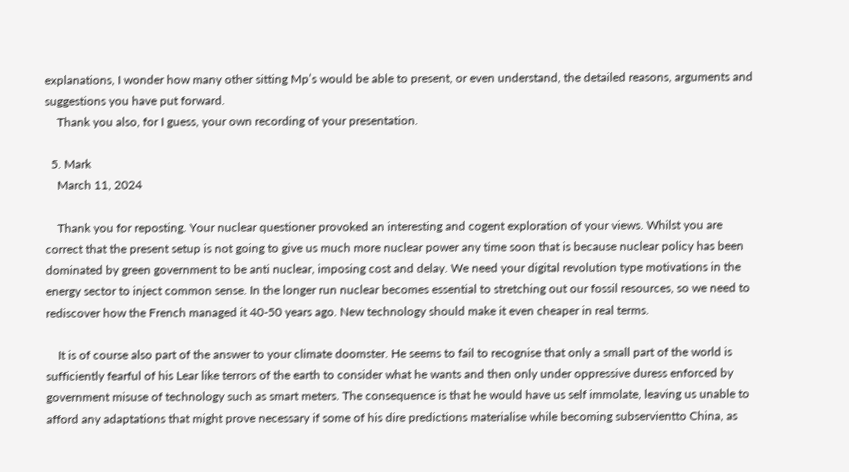explanations, I wonder how many other sitting Mp’s would be able to present, or even understand, the detailed reasons, arguments and suggestions you have put forward.
    Thank you also, for I guess, your own recording of your presentation.

  5. Mark
    March 11, 2024

    Thank you for reposting. Your nuclear questioner provoked an interesting and cogent exploration of your views. Whilst you are correct that the present setup is not going to give us much more nuclear power any time soon that is because nuclear policy has been dominated by green government to be anti nuclear, imposing cost and delay. We need your digital revolution type motivations in the energy sector to inject common sense. In the longer run nuclear becomes essential to stretching out our fossil resources, so we need to rediscover how the French managed it 40-50 years ago. New technology should make it even cheaper in real terms.

    It is of course also part of the answer to your climate doomster. He seems to fail to recognise that only a small part of the world is sufficiently fearful of his Lear like terrors of the earth to consider what he wants and then only under oppressive duress enforced by government misuse of technology such as smart meters. The consequence is that he would have us self immolate, leaving us unable to afford any adaptations that might prove necessary if some of his dire predictions materialise while becoming subservientto China, as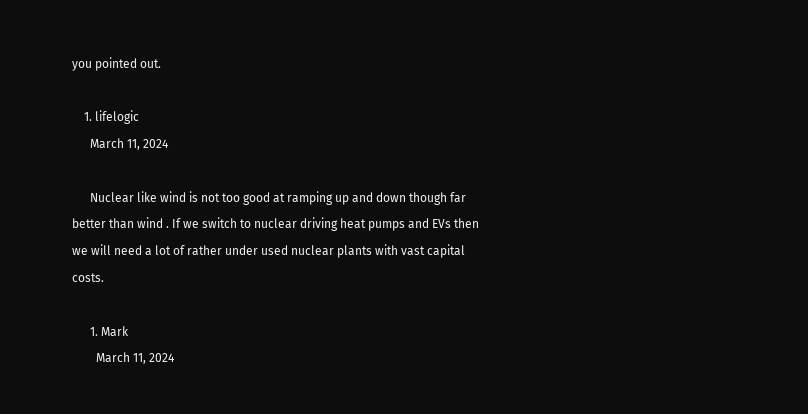you pointed out.

    1. lifelogic
      March 11, 2024

      Nuclear like wind is not too good at ramping up and down though far better than wind . If we switch to nuclear driving heat pumps and EVs then we will need a lot of rather under used nuclear plants with vast capital costs.

      1. Mark
        March 11, 2024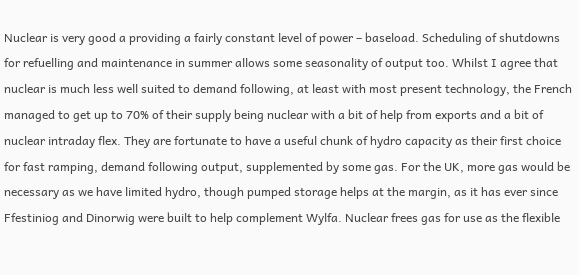Nuclear is very good a providing a fairly constant level of power – baseload. Scheduling of shutdowns for refuelling and maintenance in summer allows some seasonality of output too. Whilst I agree that nuclear is much less well suited to demand following, at least with most present technology, the French managed to get up to 70% of their supply being nuclear with a bit of help from exports and a bit of nuclear intraday flex. They are fortunate to have a useful chunk of hydro capacity as their first choice for fast ramping, demand following output, supplemented by some gas. For the UK, more gas would be necessary as we have limited hydro, though pumped storage helps at the margin, as it has ever since Ffestiniog and Dinorwig were built to help complement Wylfa. Nuclear frees gas for use as the flexible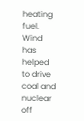heating fuel. Wind has helped to drive coal and nuclear off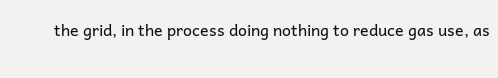the grid, in the process doing nothing to reduce gas use, as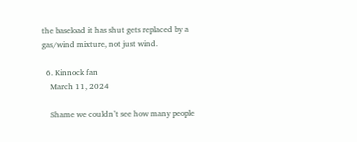the baseload it has shut gets replaced by a gas/wind mixture, not just wind.

  6. Kinnock fan
    March 11, 2024

    Shame we couldn’t see how many people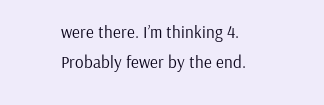were there. I’m thinking 4. Probably fewer by the end.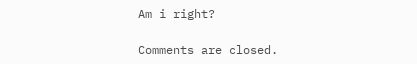Am i right?

Comments are closed.